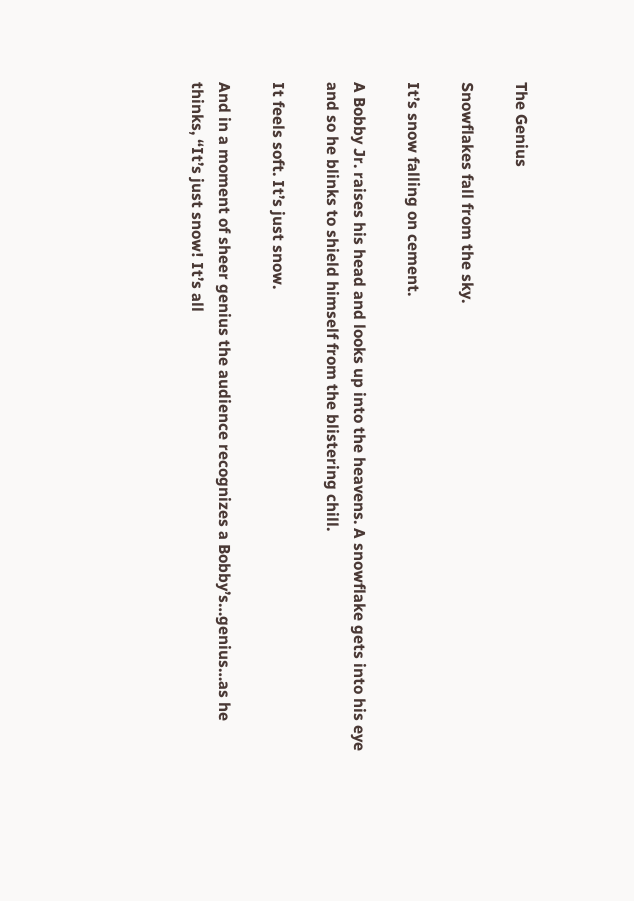The Genius

Snowflakes fall from the sky.

It’s snow falling on cement.

A Bobby Jr. raises his head and looks up into the heavens. A snowflake gets into his eye and so he blinks to shield himself from the blistering chill.

It feels soft. It’s just snow.

And in a moment of sheer genius the audience recognizes a Bobby’s…genius…as he thinks, “It’s just snow! It’s all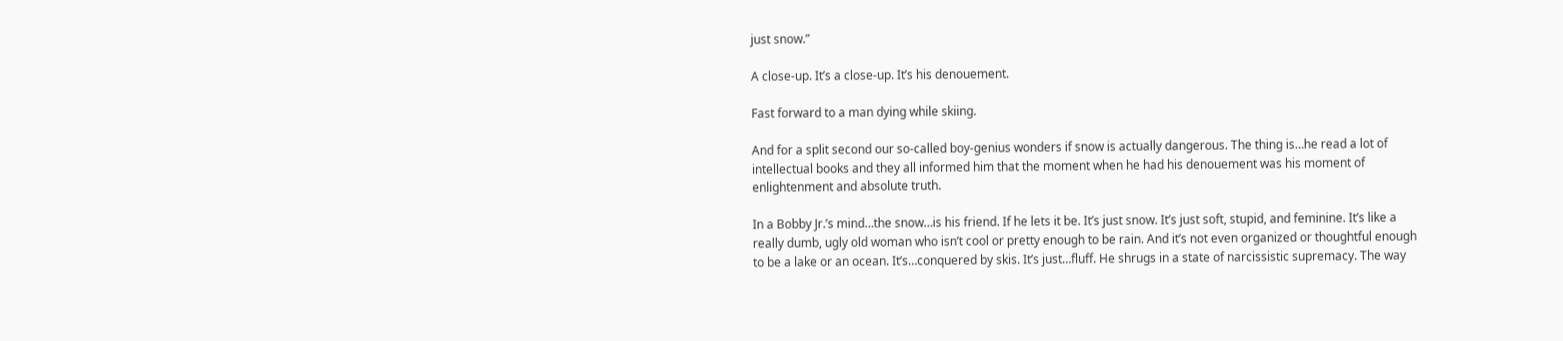just snow.”

A close-up. It’s a close-up. It’s his denouement.

Fast forward to a man dying while skiing.

And for a split second our so-called boy-genius wonders if snow is actually dangerous. The thing is…he read a lot of intellectual books and they all informed him that the moment when he had his denouement was his moment of enlightenment and absolute truth.

In a Bobby Jr.’s mind…the snow…is his friend. If he lets it be. It’s just snow. It’s just soft, stupid, and feminine. It’s like a really dumb, ugly old woman who isn’t cool or pretty enough to be rain. And it’s not even organized or thoughtful enough to be a lake or an ocean. It’s…conquered by skis. It’s just…fluff. He shrugs in a state of narcissistic supremacy. The way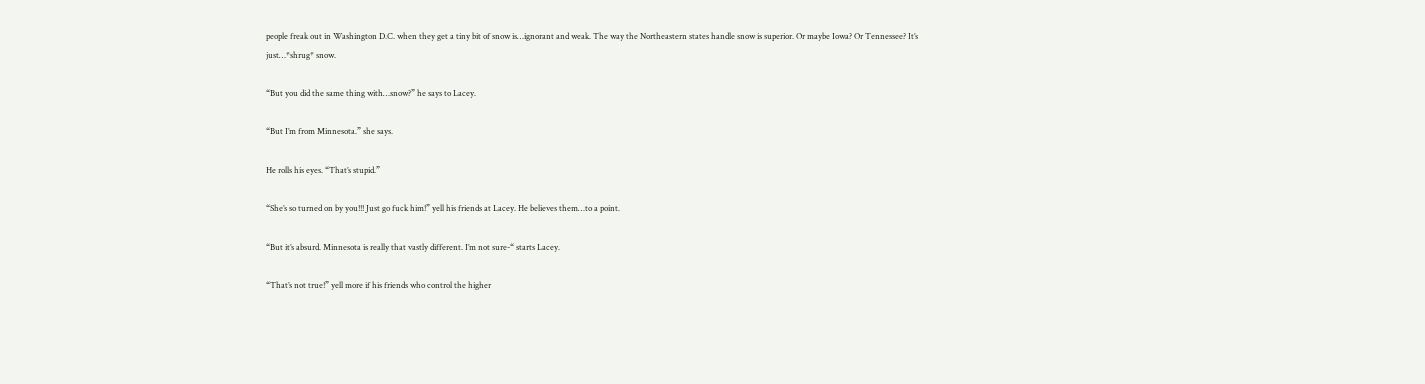people freak out in Washington D.C. when they get a tiny bit of snow is…ignorant and weak. The way the Northeastern states handle snow is superior. Or maybe Iowa? Or Tennessee? It’s just…*shrug* snow.

“But you did the same thing with…snow?” he says to Lacey.

“But I’m from Minnesota.” she says.

He rolls his eyes. “That’s stupid.”

“She’s so turned on by you!!! Just go fuck him!” yell his friends at Lacey. He believes them…to a point.

“But it’s absurd. Minnesota is really that vastly different. I’m not sure-“ starts Lacey.

“That’s not true!” yell more if his friends who control the higher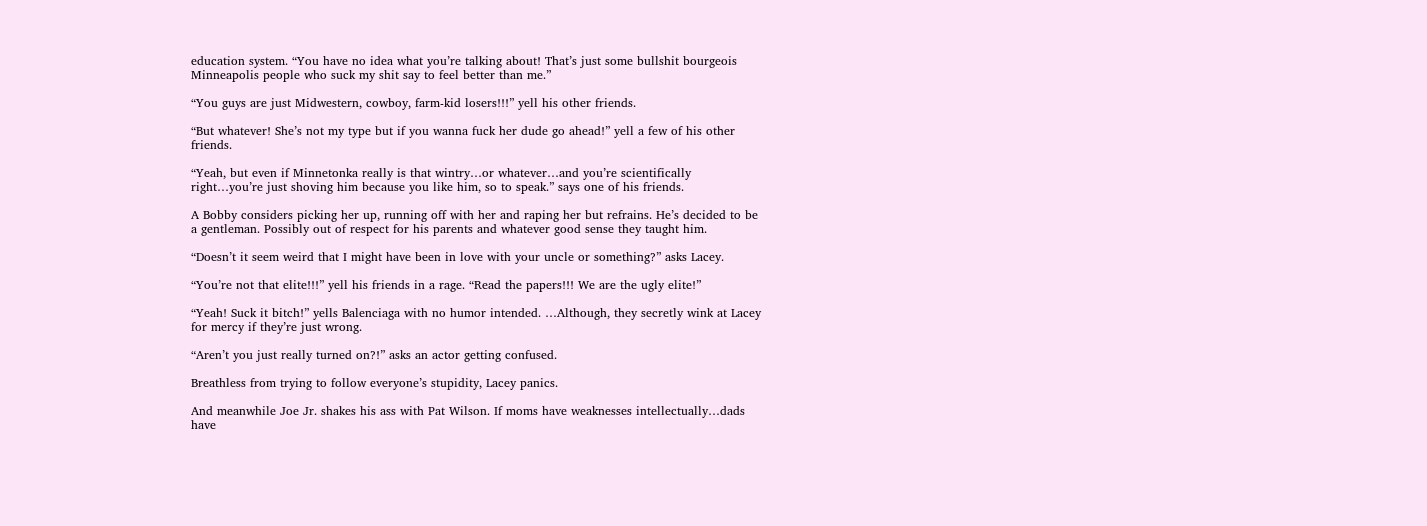education system. “You have no idea what you’re talking about! That’s just some bullshit bourgeois Minneapolis people who suck my shit say to feel better than me.”

“You guys are just Midwestern, cowboy, farm-kid losers!!!” yell his other friends.

“But whatever! She’s not my type but if you wanna fuck her dude go ahead!” yell a few of his other friends.

“Yeah, but even if Minnetonka really is that wintry…or whatever…and you’re scientifically right…you’re just shoving him because you like him, so to speak.” says one of his friends.

A Bobby considers picking her up, running off with her and raping her but refrains. He’s decided to be a gentleman. Possibly out of respect for his parents and whatever good sense they taught him.

“Doesn’t it seem weird that I might have been in love with your uncle or something?” asks Lacey.

“You’re not that elite!!!” yell his friends in a rage. “Read the papers!!! We are the ugly elite!”

“Yeah! Suck it bitch!” yells Balenciaga with no humor intended. …Although, they secretly wink at Lacey for mercy if they’re just wrong.

“Aren’t you just really turned on?!” asks an actor getting confused.

Breathless from trying to follow everyone’s stupidity, Lacey panics.

And meanwhile Joe Jr. shakes his ass with Pat Wilson. If moms have weaknesses intellectually…dads have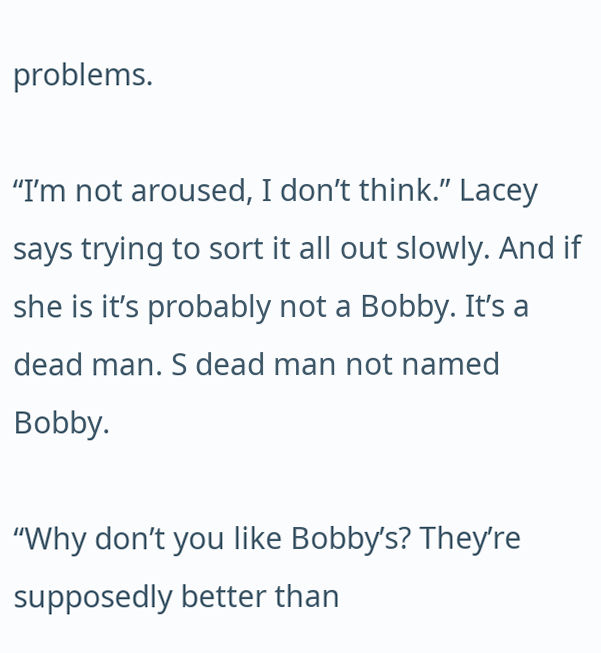problems.

“I’m not aroused, I don’t think.” Lacey says trying to sort it all out slowly. And if she is it’s probably not a Bobby. It’s a dead man. S dead man not named Bobby.

“Why don’t you like Bobby’s? They’re supposedly better than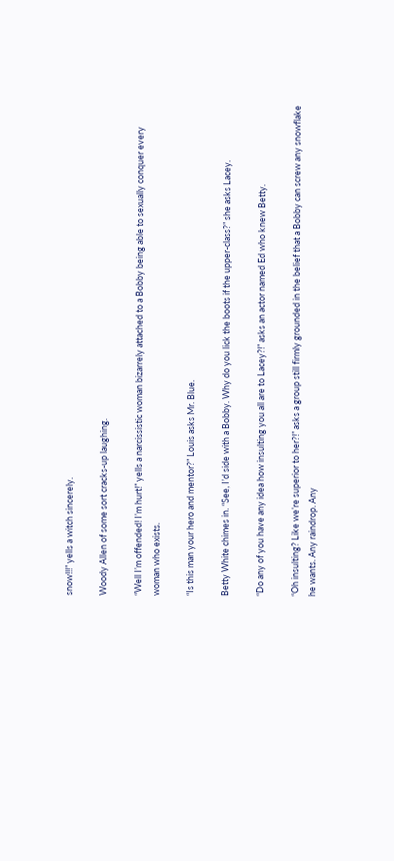snow!!!” yells a witch sincerely.

Woody Allen of some sort cracks-up laughing.

“Well I’m offended! I’m hurt!” yells a narcissistic woman bizarrely attached to a Bobby being able to sexually conquer every woman who exists.

“Is this man your hero and mentor?” Louis asks Mr. Blue.

Betty White chimes in. “See, I’d side with a Bobby. Why do you lick the boots if the upper-class?” she asks Lacey.

“Do any of you have any idea how insulting you all are to Lacey?!” asks an actor named Ed who knew Betty.

“Oh insulting? Like we’re superior to her?!” asks a group still firmly grounded in the belief that a Bobby can screw any snowflake he wants. Any raindrop. Any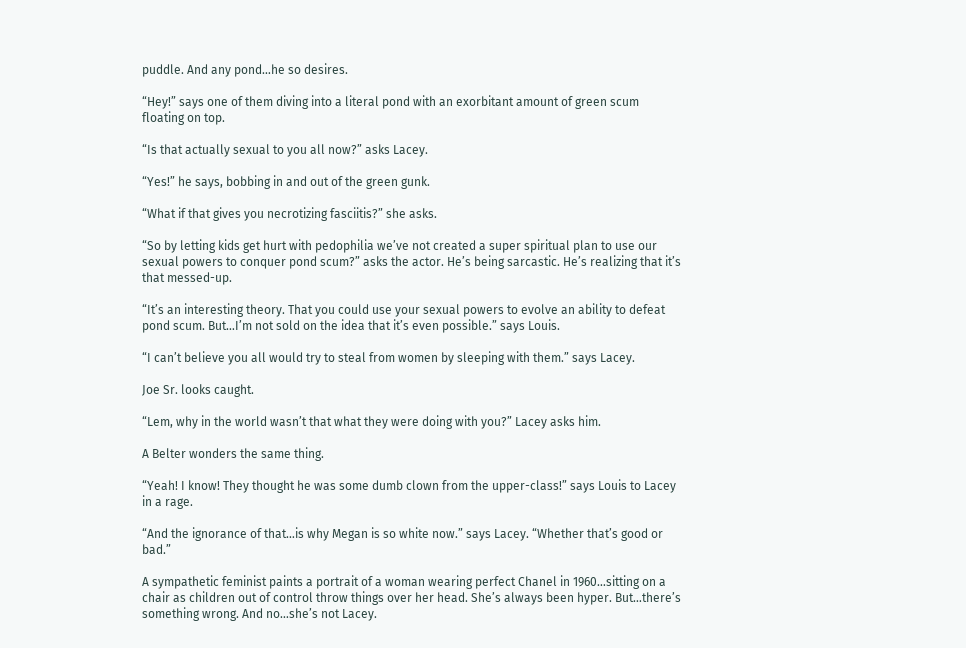puddle. And any pond…he so desires.

“Hey!” says one of them diving into a literal pond with an exorbitant amount of green scum floating on top.

“Is that actually sexual to you all now?” asks Lacey.

“Yes!” he says, bobbing in and out of the green gunk.

“What if that gives you necrotizing fasciitis?” she asks.

“So by letting kids get hurt with pedophilia we’ve not created a super spiritual plan to use our sexual powers to conquer pond scum?” asks the actor. He’s being sarcastic. He’s realizing that it’s that messed-up.

“It’s an interesting theory. That you could use your sexual powers to evolve an ability to defeat pond scum. But…I’m not sold on the idea that it’s even possible.” says Louis.

“I can’t believe you all would try to steal from women by sleeping with them.” says Lacey.

Joe Sr. looks caught.

“Lem, why in the world wasn’t that what they were doing with you?” Lacey asks him.

A Belter wonders the same thing.

“Yeah! I know! They thought he was some dumb clown from the upper-class!” says Louis to Lacey in a rage.

“And the ignorance of that…is why Megan is so white now.” says Lacey. “Whether that’s good or bad.”

A sympathetic feminist paints a portrait of a woman wearing perfect Chanel in 1960…sitting on a chair as children out of control throw things over her head. She’s always been hyper. But…there’s something wrong. And no…she’s not Lacey.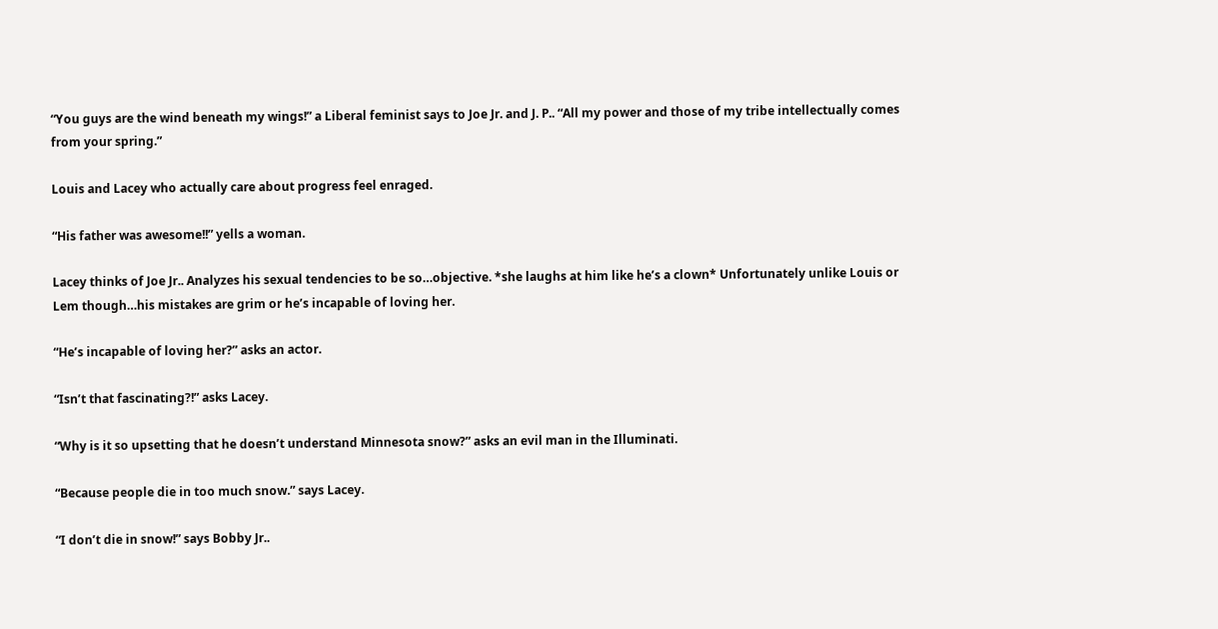“You guys are the wind beneath my wings!” a Liberal feminist says to Joe Jr. and J. P.. “All my power and those of my tribe intellectually comes from your spring.”

Louis and Lacey who actually care about progress feel enraged.

“His father was awesome!!” yells a woman.

Lacey thinks of Joe Jr.. Analyzes his sexual tendencies to be so…objective. *she laughs at him like he’s a clown* Unfortunately unlike Louis or Lem though…his mistakes are grim or he’s incapable of loving her.

“He’s incapable of loving her?” asks an actor.

“Isn’t that fascinating?!” asks Lacey.

“Why is it so upsetting that he doesn’t understand Minnesota snow?” asks an evil man in the Illuminati.

“Because people die in too much snow.” says Lacey.

“I don’t die in snow!” says Bobby Jr..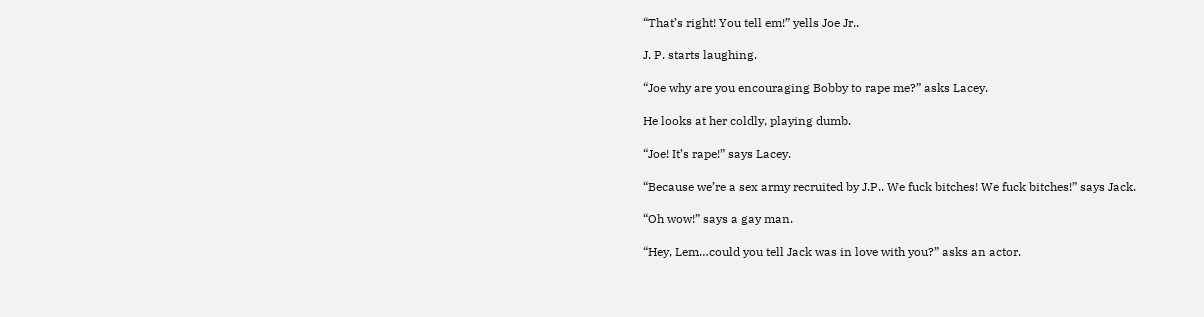“That’s right! You tell em!” yells Joe Jr..

J. P. starts laughing.

“Joe why are you encouraging Bobby to rape me?” asks Lacey.

He looks at her coldly, playing dumb.

“Joe! It’s rape!” says Lacey.

“Because we’re a sex army recruited by J.P.. We fuck bitches! We fuck bitches!” says Jack.

“Oh wow!” says a gay man.

“Hey, Lem…could you tell Jack was in love with you?” asks an actor.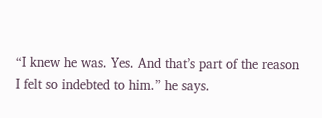“I knew he was. Yes. And that’s part of the reason I felt so indebted to him.” he says.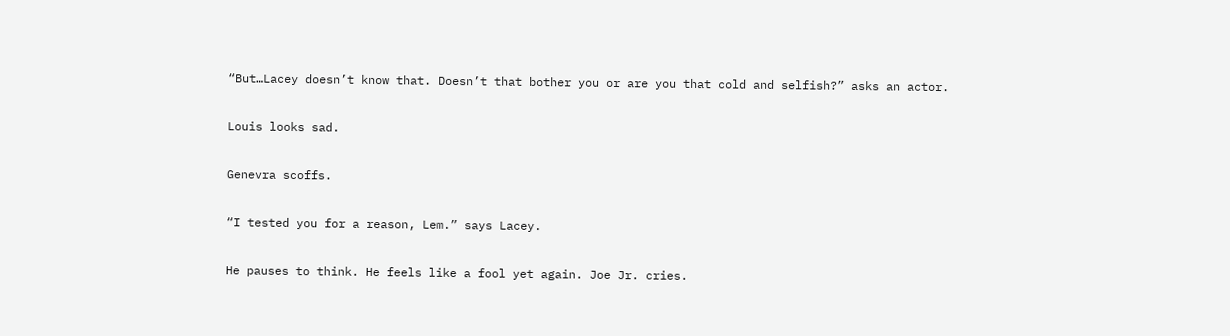“But…Lacey doesn’t know that. Doesn’t that bother you or are you that cold and selfish?” asks an actor.

Louis looks sad.

Genevra scoffs.

“I tested you for a reason, Lem.” says Lacey.

He pauses to think. He feels like a fool yet again. Joe Jr. cries.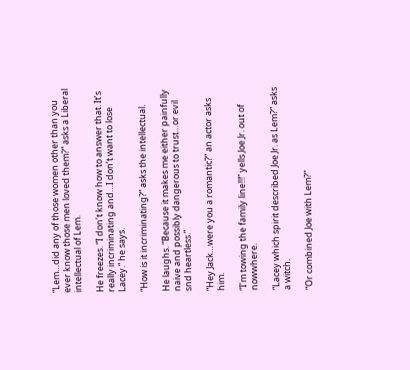“Lem…did any of those women other than you ever know those men loved them?” asks a Liberal intellectual of Lem.

He freezes. “I don’t know how to answer that. It’s really incriminating and…I don’t want to lose Lacey.“ he says.

“How is it incriminating?” asks the intellectual.

He laughs. “Because it makes me either painfully naive and possibly dangerous to trust…or evil snd heartless.”

“Hey Jack…were you a romantic?” an actor asks him.

“I’m towing the family line!!!” yells Joe Jr. out of nowwhere.

“Lacey which spirit described Joe Jr. as Lem?” asks a witch.

“Or combined Joe with Lem?”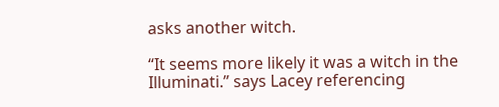asks another witch.

“It seems more likely it was a witch in the Illuminati.” says Lacey referencing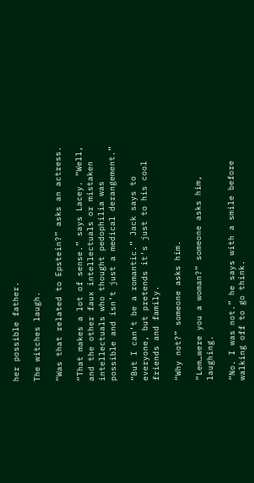her possible father.

The witches laugh.

“Was that related to Epstein?” asks an actress.

“That makes a lot of sense.” says Lacey. “Well, and the other faux intellectuals or mistaken intellectuals who thought pedophilia was possible and isn’t just a medical derangement.”

“But I can’t be a romantic.” Jack says to everyone, but pretends it’s just to his cool friends and family.

“Why not?” someone asks him.

“Lem…were you a woman?” someone asks him, laughing.

“No. I was not.” he says with a smile before walking off to go think.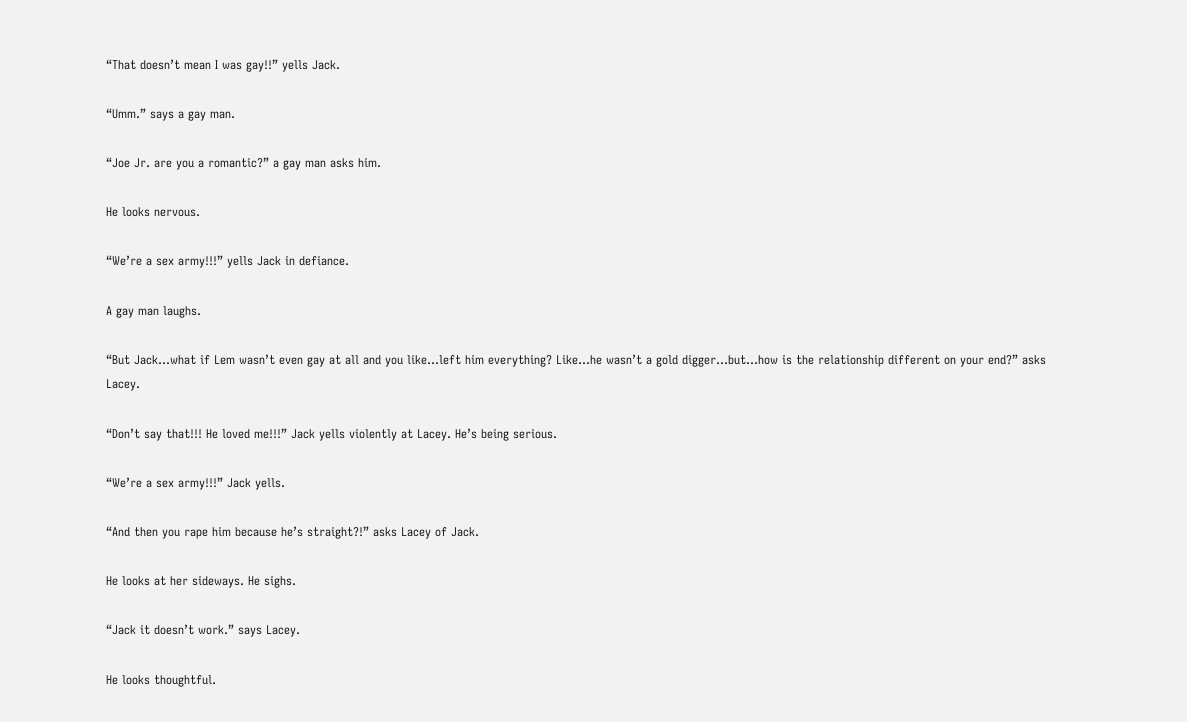“That doesn’t mean I was gay!!” yells Jack.

“Umm.” says a gay man.

“Joe Jr. are you a romantic?” a gay man asks him.

He looks nervous.

“We’re a sex army!!!” yells Jack in defiance.

A gay man laughs.

“But Jack…what if Lem wasn’t even gay at all and you like…left him everything? Like…he wasn’t a gold digger…but…how is the relationship different on your end?” asks Lacey.

“Don’t say that!!! He loved me!!!” Jack yells violently at Lacey. He’s being serious.

“We’re a sex army!!!” Jack yells.

“And then you rape him because he’s straight?!” asks Lacey of Jack.

He looks at her sideways. He sighs.

“Jack it doesn’t work.” says Lacey.

He looks thoughtful.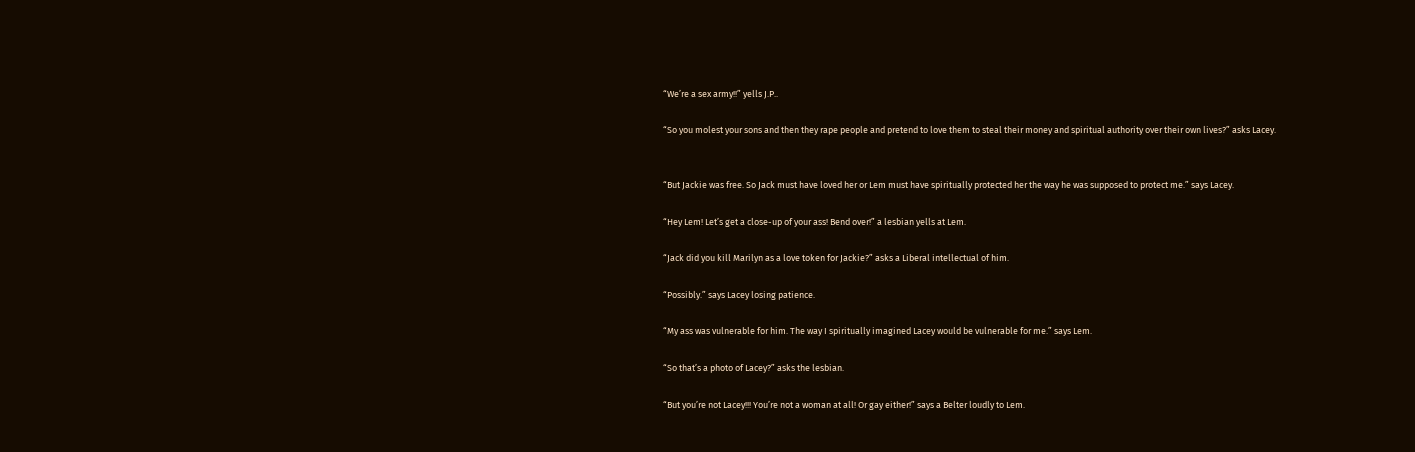“We’re a sex army!!” yells J.P..

“So you molest your sons and then they rape people and pretend to love them to steal their money and spiritual authority over their own lives?” asks Lacey.


“But Jackie was free. So Jack must have loved her or Lem must have spiritually protected her the way he was supposed to protect me.” says Lacey.

“Hey Lem! Let’s get a close-up of your ass! Bend over!” a lesbian yells at Lem.

“Jack did you kill Marilyn as a love token for Jackie?” asks a Liberal intellectual of him.

“Possibly.” says Lacey losing patience.

“My ass was vulnerable for him. The way I spiritually imagined Lacey would be vulnerable for me.” says Lem.

“So that’s a photo of Lacey?” asks the lesbian.

“But you’re not Lacey!!! You’re not a woman at all! Or gay either!” says a Belter loudly to Lem.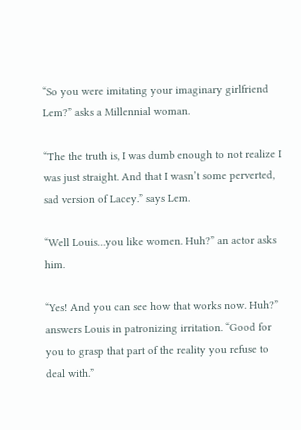“So you were imitating your imaginary girlfriend Lem?” asks a Millennial woman.

“The the truth is, I was dumb enough to not realize I was just straight. And that I wasn’t some perverted, sad version of Lacey.” says Lem.

“Well Louis…you like women. Huh?” an actor asks him.

“Yes! And you can see how that works now. Huh?” answers Louis in patronizing irritation. “Good for you to grasp that part of the reality you refuse to deal with.”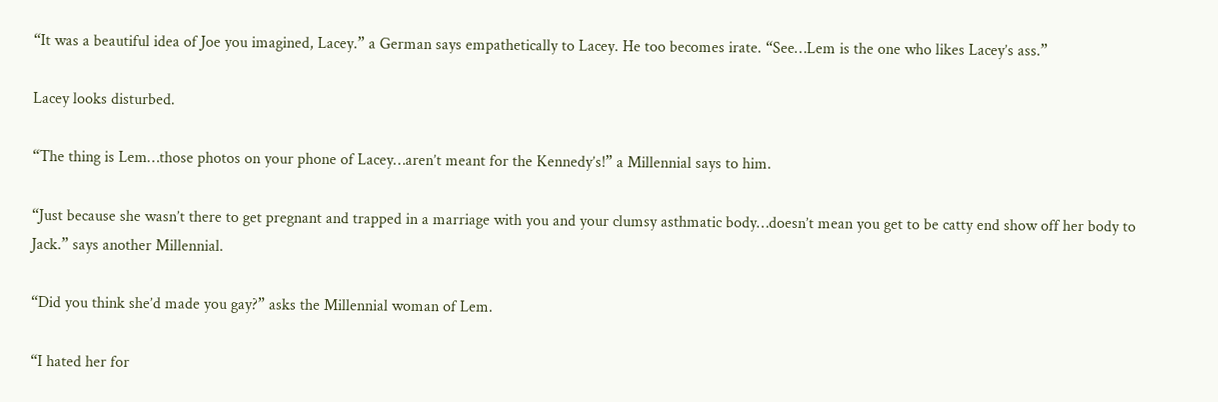“It was a beautiful idea of Joe you imagined, Lacey.” a German says empathetically to Lacey. He too becomes irate. “See…Lem is the one who likes Lacey’s ass.”

Lacey looks disturbed.

“The thing is Lem…those photos on your phone of Lacey…aren’t meant for the Kennedy’s!” a Millennial says to him.

“Just because she wasn’t there to get pregnant and trapped in a marriage with you and your clumsy asthmatic body…doesn’t mean you get to be catty end show off her body to Jack.” says another Millennial.

“Did you think she’d made you gay?” asks the Millennial woman of Lem.

“I hated her for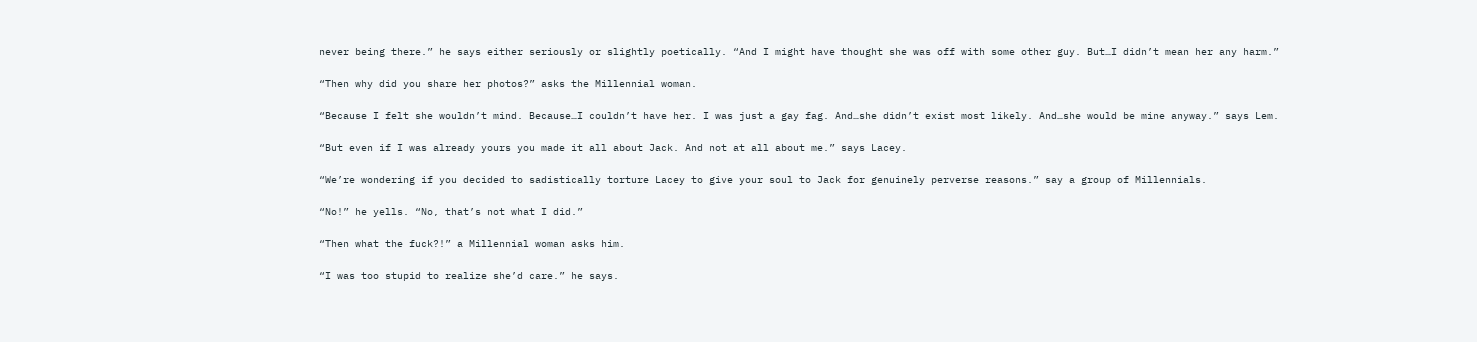never being there.” he says either seriously or slightly poetically. “And I might have thought she was off with some other guy. But…I didn’t mean her any harm.”

“Then why did you share her photos?” asks the Millennial woman.

“Because I felt she wouldn’t mind. Because…I couldn’t have her. I was just a gay fag. And…she didn’t exist most likely. And…she would be mine anyway.” says Lem.

“But even if I was already yours you made it all about Jack. And not at all about me.” says Lacey.

“We’re wondering if you decided to sadistically torture Lacey to give your soul to Jack for genuinely perverse reasons.” say a group of Millennials.

“No!” he yells. “No, that’s not what I did.”

“Then what the fuck?!” a Millennial woman asks him.

“I was too stupid to realize she’d care.” he says.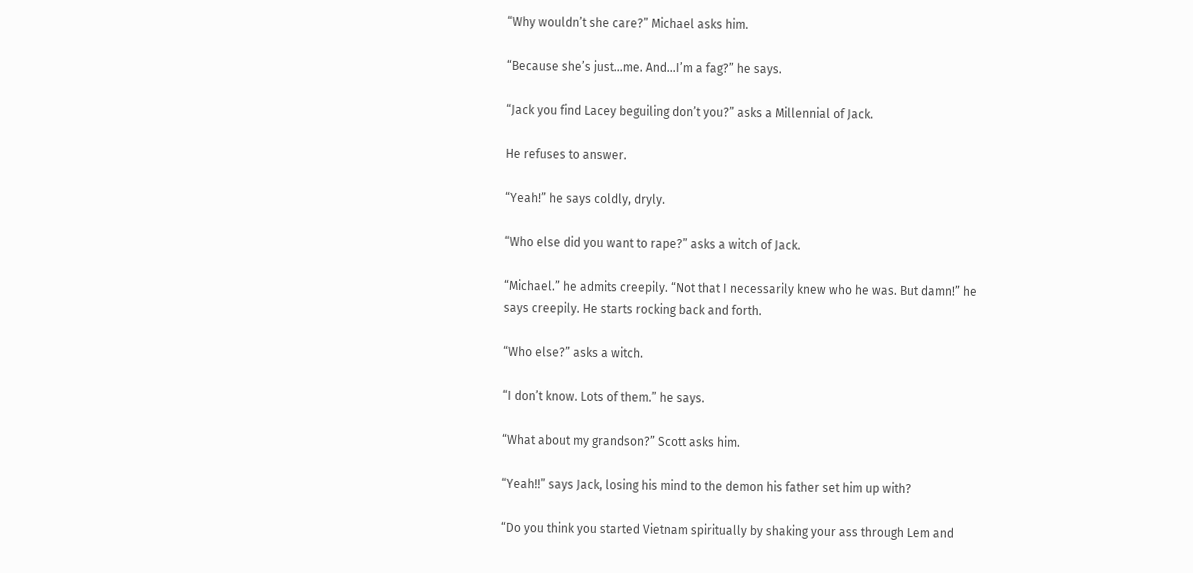“Why wouldn’t she care?” Michael asks him.

“Because she’s just…me. And…I’m a fag?” he says.

“Jack you find Lacey beguiling don’t you?” asks a Millennial of Jack.

He refuses to answer.

“Yeah!” he says coldly, dryly.

“Who else did you want to rape?” asks a witch of Jack.

“Michael.” he admits creepily. “Not that I necessarily knew who he was. But damn!” he says creepily. He starts rocking back and forth.

“Who else?” asks a witch.

“I don’t know. Lots of them.” he says.

“What about my grandson?” Scott asks him.

“Yeah!!” says Jack, losing his mind to the demon his father set him up with?

“Do you think you started Vietnam spiritually by shaking your ass through Lem and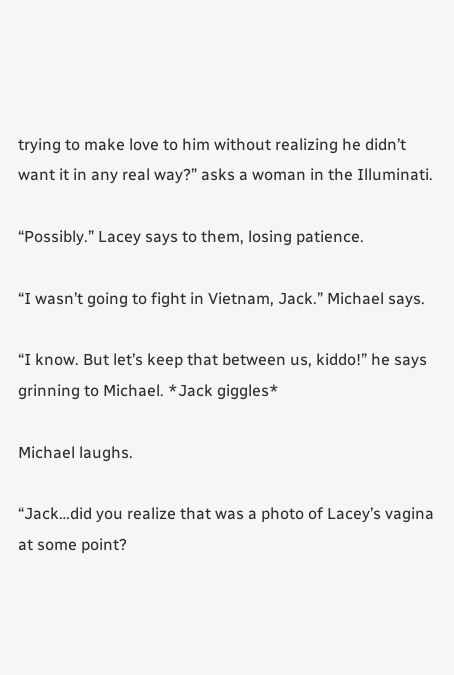trying to make love to him without realizing he didn’t want it in any real way?” asks a woman in the Illuminati.

“Possibly.” Lacey says to them, losing patience.

“I wasn’t going to fight in Vietnam, Jack.” Michael says.

“I know. But let’s keep that between us, kiddo!” he says grinning to Michael. *Jack giggles*

Michael laughs.

“Jack…did you realize that was a photo of Lacey’s vagina at some point?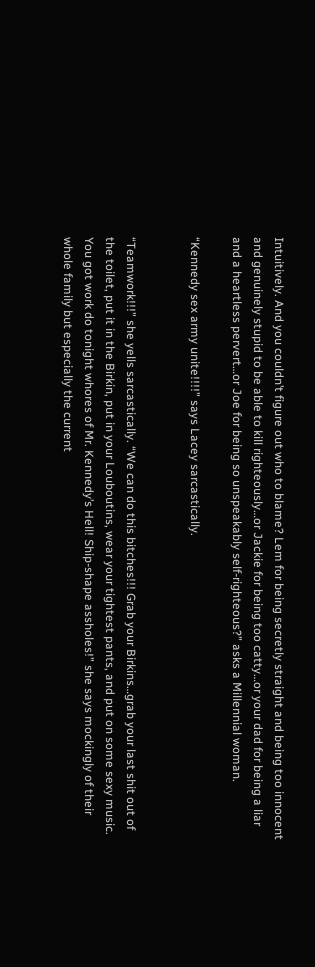Intuitively. And you couldn’t figure out who to blame? Lem for being secretly straight and being too innocent and genuinely stupid to be able to kill righteously…or Jackie for being too catty…or your dad for being a liar and a heartless pervert…or Joe for being so unspeakably self-righteous?” asks a Millennial woman.

“Kennedy sex army unite!!!!” says Lacey sarcastically.


“Teamwork!!!” she yells sarcastically. “We can do this bitches!!! Grab your Birkins…grab your last shit out of the toilet, put it in the Birkin, put in your Louboutins, wear your tightest pants, and put on some sexy music. You got work do tonight whores of Mr. Kennedy’s Hell! Ship-shape assholes!” she says mockingly of their whole family but especially the current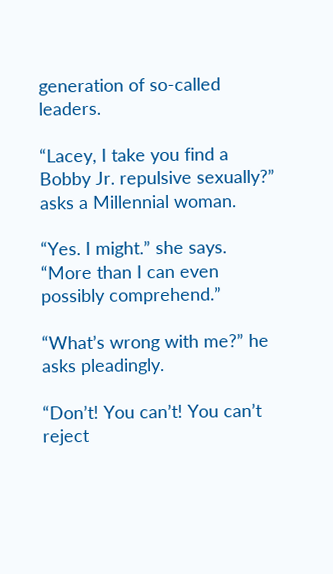generation of so-called leaders.

“Lacey, I take you find a Bobby Jr. repulsive sexually?” asks a Millennial woman.

“Yes. I might.” she says. “More than I can even possibly comprehend.”

“What’s wrong with me?” he asks pleadingly.

“Don’t! You can’t! You can’t reject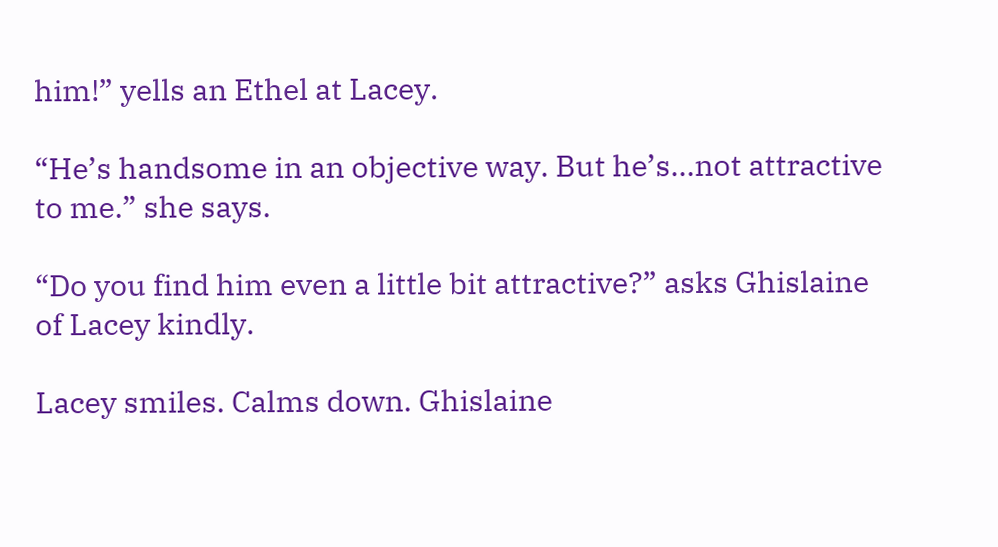him!” yells an Ethel at Lacey.

“He’s handsome in an objective way. But he’s…not attractive to me.” she says.

“Do you find him even a little bit attractive?” asks Ghislaine of Lacey kindly.

Lacey smiles. Calms down. Ghislaine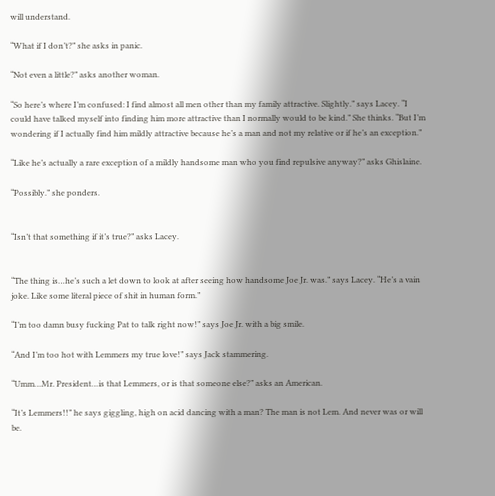will understand.

“What if I don’t?” she asks in panic.

“Not even a little?” asks another woman.

“So here’s where I’m confused: I find almost all men other than my family attractive. Slightly.” says Lacey. “I could have talked myself into finding him more attractive than I normally would to be kind.” She thinks. “But I’m wondering if I actually find him mildly attractive because he’s a man and not my relative or if he’s an exception.”

“Like he’s actually a rare exception of a mildly handsome man who you find repulsive anyway?” asks Ghislaine.

“Possibly.” she ponders.


“Isn’t that something if it’s true?” asks Lacey.


“The thing is…he’s such a let down to look at after seeing how handsome Joe Jr. was.” says Lacey. “He’s a vain joke. Like some literal piece of shit in human form.”

“I’m too damn busy fucking Pat to talk right now!” says Joe Jr. with a big smile.

“And I’m too hot with Lemmers my true love!” says Jack stammering.

“Umm…Mr. President…is that Lemmers, or is that someone else?” asks an American.

“It’s Lemmers!!” he says giggling, high on acid dancing with a man? The man is not Lem. And never was or will be.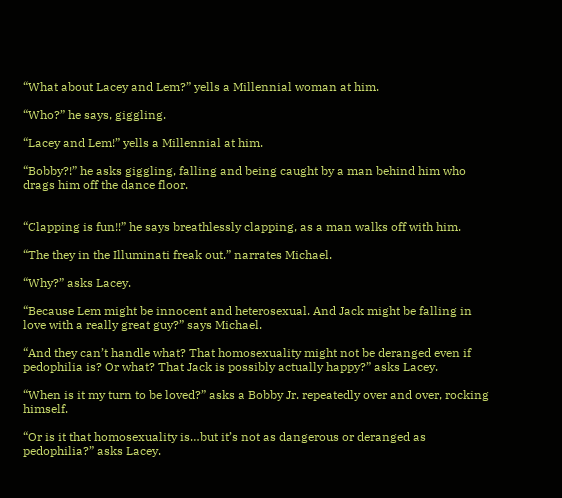“What about Lacey and Lem?” yells a Millennial woman at him.

“Who?” he says, giggling.

“Lacey and Lem!” yells a Millennial at him.

“Bobby?!” he asks giggling, falling and being caught by a man behind him who drags him off the dance floor.


“Clapping is fun!!” he says breathlessly clapping, as a man walks off with him.

“The they in the Illuminati freak out.” narrates Michael.

“Why?” asks Lacey.

“Because Lem might be innocent and heterosexual. And Jack might be falling in love with a really great guy?” says Michael.

“And they can’t handle what? That homosexuality might not be deranged even if pedophilia is? Or what? That Jack is possibly actually happy?” asks Lacey.

“When is it my turn to be loved?” asks a Bobby Jr. repeatedly over and over, rocking himself.

“Or is it that homosexuality is…but it’s not as dangerous or deranged as pedophilia?” asks Lacey.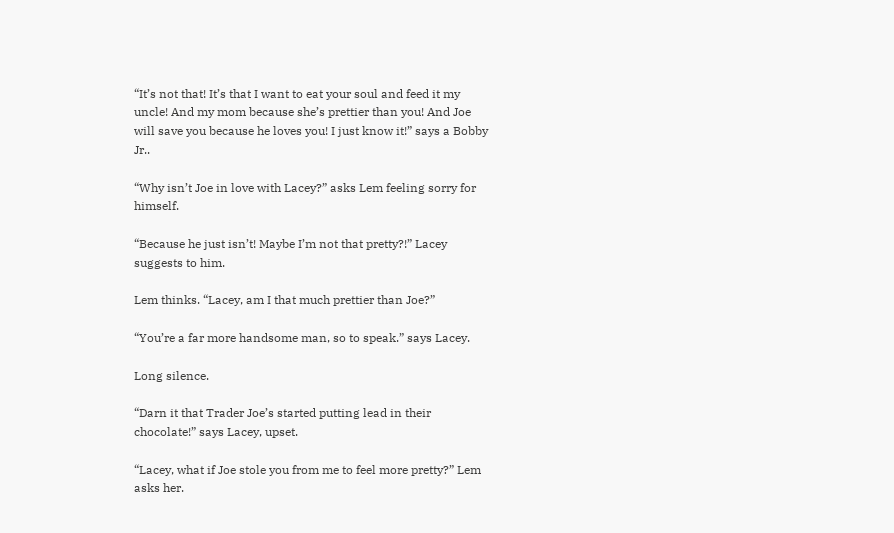“It’s not that! It’s that I want to eat your soul and feed it my uncle! And my mom because she’s prettier than you! And Joe will save you because he loves you! I just know it!” says a Bobby Jr..

“Why isn’t Joe in love with Lacey?” asks Lem feeling sorry for himself.

“Because he just isn’t! Maybe I’m not that pretty?!” Lacey suggests to him.

Lem thinks. “Lacey, am I that much prettier than Joe?”

“You’re a far more handsome man, so to speak.” says Lacey.

Long silence.

“Darn it that Trader Joe’s started putting lead in their chocolate!” says Lacey, upset.

“Lacey, what if Joe stole you from me to feel more pretty?” Lem asks her.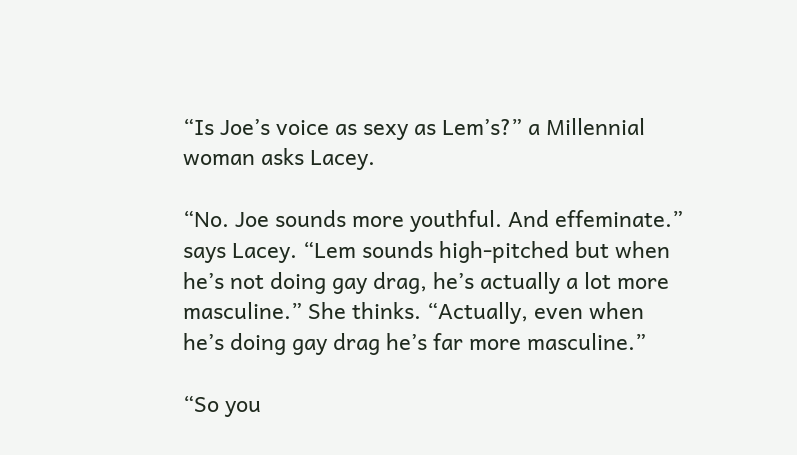“Is Joe’s voice as sexy as Lem’s?” a Millennial woman asks Lacey.

“No. Joe sounds more youthful. And effeminate.” says Lacey. “Lem sounds high-pitched but when he’s not doing gay drag, he’s actually a lot more masculine.” She thinks. “Actually, even when he’s doing gay drag he’s far more masculine.”

“So you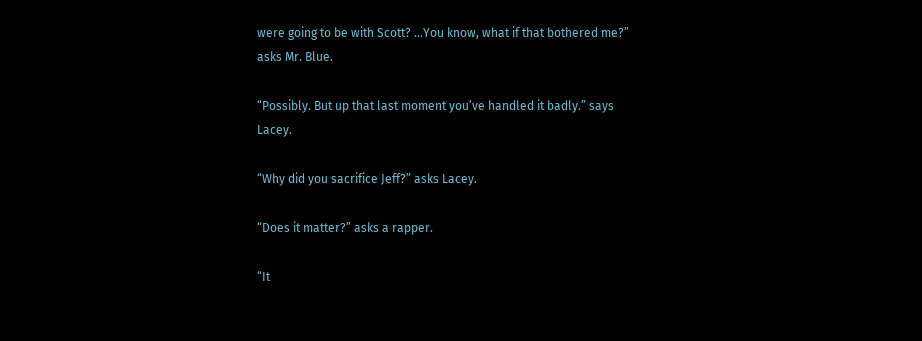were going to be with Scott? …You know, what if that bothered me?” asks Mr. Blue.

“Possibly. But up that last moment you’ve handled it badly.” says Lacey.

“Why did you sacrifice Jeff?” asks Lacey.

“Does it matter?” asks a rapper.

“It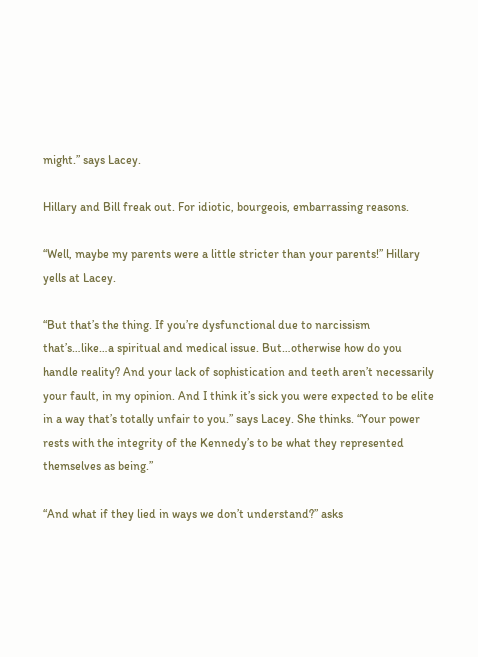might.” says Lacey.

Hillary and Bill freak out. For idiotic, bourgeois, embarrassing reasons.

“Well, maybe my parents were a little stricter than your parents!” Hillary yells at Lacey.

“But that’s the thing. If you’re dysfunctional due to narcissism that’s…like…a spiritual and medical issue. But…otherwise how do you handle reality? And your lack of sophistication and teeth aren’t necessarily your fault, in my opinion. And I think it’s sick you were expected to be elite in a way that’s totally unfair to you.” says Lacey. She thinks. “Your power rests with the integrity of the Kennedy’s to be what they represented themselves as being.”

“And what if they lied in ways we don’t understand?” asks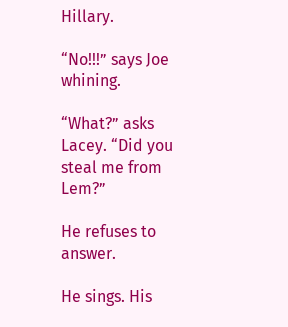Hillary.

“No!!!” says Joe whining.

“What?” asks Lacey. “Did you steal me from Lem?”

He refuses to answer.

He sings. His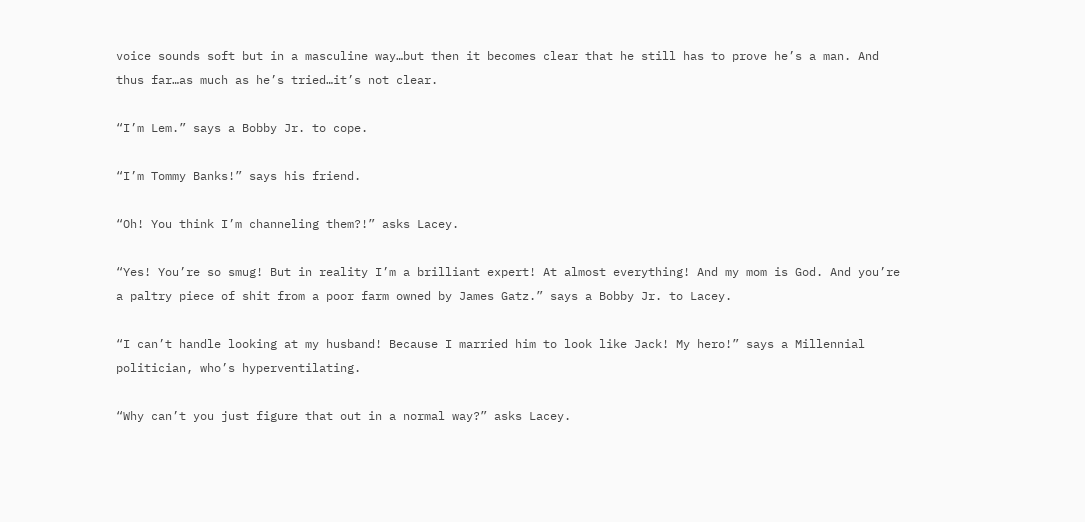voice sounds soft but in a masculine way…but then it becomes clear that he still has to prove he’s a man. And thus far…as much as he’s tried…it’s not clear.

“I’m Lem.” says a Bobby Jr. to cope.

“I’m Tommy Banks!” says his friend.

“Oh! You think I’m channeling them?!” asks Lacey.

“Yes! You’re so smug! But in reality I’m a brilliant expert! At almost everything! And my mom is God. And you’re a paltry piece of shit from a poor farm owned by James Gatz.” says a Bobby Jr. to Lacey.

“I can’t handle looking at my husband! Because I married him to look like Jack! My hero!” says a Millennial politician, who’s hyperventilating.

“Why can’t you just figure that out in a normal way?” asks Lacey.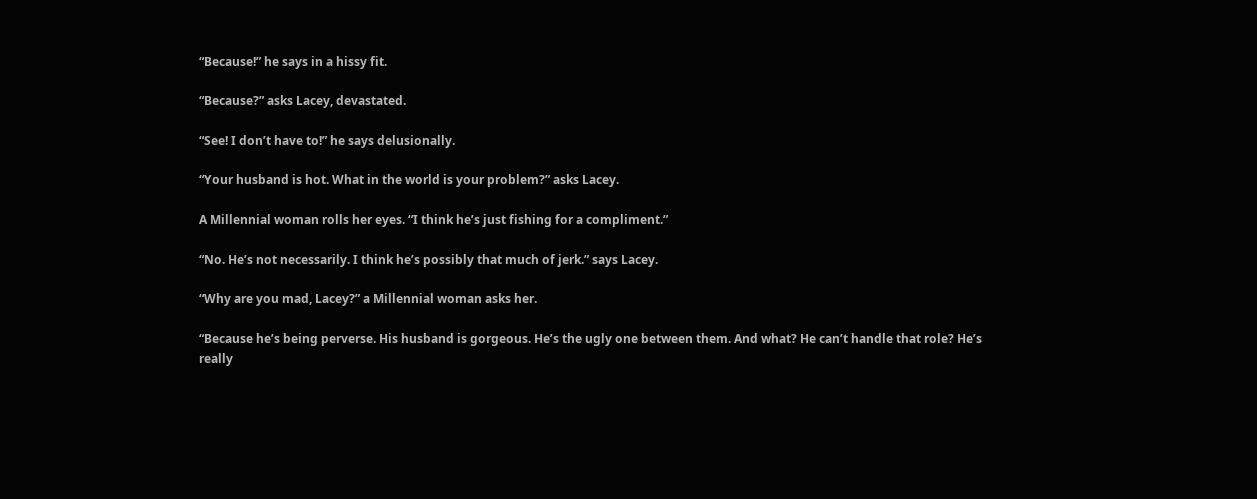“Because!” he says in a hissy fit.

“Because?” asks Lacey, devastated.

“See! I don’t have to!” he says delusionally.

“Your husband is hot. What in the world is your problem?” asks Lacey.

A Millennial woman rolls her eyes. “I think he’s just fishing for a compliment.”

“No. He’s not necessarily. I think he’s possibly that much of jerk.” says Lacey.

“Why are you mad, Lacey?” a Millennial woman asks her.

“Because he’s being perverse. His husband is gorgeous. He’s the ugly one between them. And what? He can’t handle that role? He’s really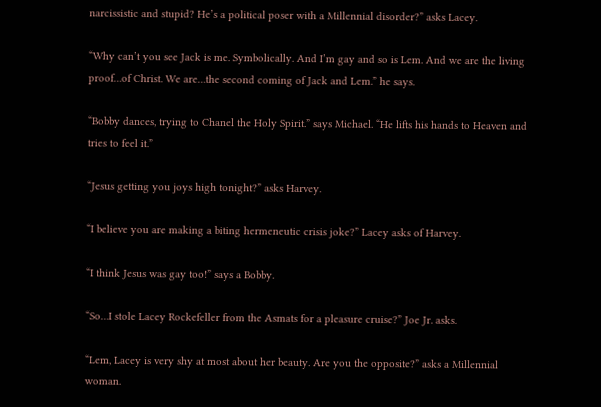narcissistic and stupid? He’s a political poser with a Millennial disorder?” asks Lacey.

“Why can’t you see Jack is me. Symbolically. And I’m gay and so is Lem. And we are the living proof…of Christ. We are…the second coming of Jack and Lem.” he says.

“Bobby dances, trying to Chanel the Holy Spirit.” says Michael. “He lifts his hands to Heaven and tries to feel it.”

“Jesus getting you joys high tonight?” asks Harvey.

“I believe you are making a biting hermeneutic crisis joke?” Lacey asks of Harvey.

“I think Jesus was gay too!” says a Bobby.

“So…I stole Lacey Rockefeller from the Asmats for a pleasure cruise?” Joe Jr. asks.

“Lem, Lacey is very shy at most about her beauty. Are you the opposite?” asks a Millennial woman.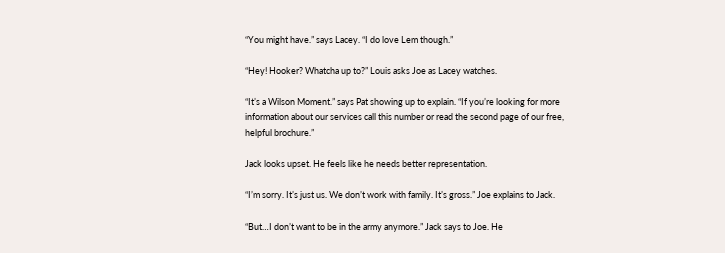“You might have.” says Lacey. “I do love Lem though.”

“Hey! Hooker? Whatcha up to?” Louis asks Joe as Lacey watches.

“It’s a Wilson Moment.” says Pat showing up to explain. “If you’re looking for more information about our services call this number or read the second page of our free, helpful brochure.”

Jack looks upset. He feels like he needs better representation.

“I’m sorry. It’s just us. We don’t work with family. It’s gross.” Joe explains to Jack.

“But…I don’t want to be in the army anymore.” Jack says to Joe. He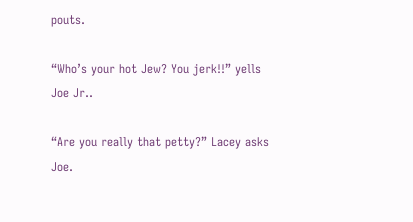pouts.

“Who’s your hot Jew? You jerk!!” yells Joe Jr..

“Are you really that petty?” Lacey asks Joe.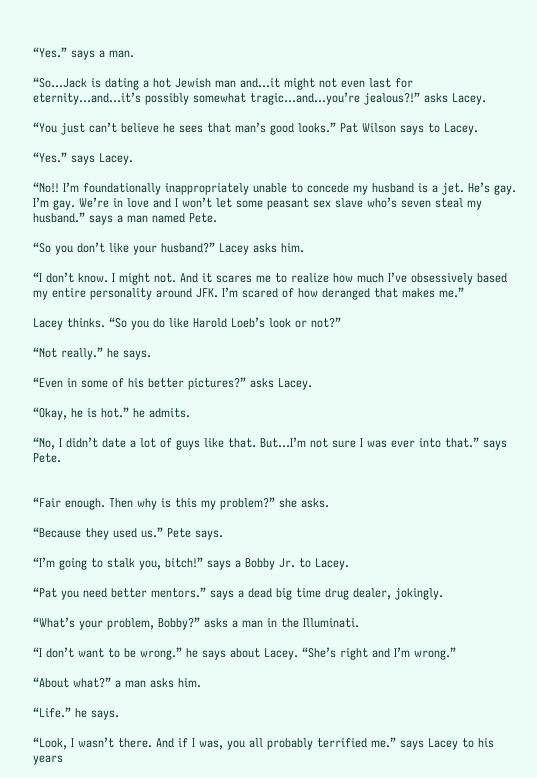“Yes.” says a man.

“So…Jack is dating a hot Jewish man and…it might not even last for eternity…and…it’s possibly somewhat tragic…and…you’re jealous?!” asks Lacey.

“You just can’t believe he sees that man’s good looks.” Pat Wilson says to Lacey.

“Yes.” says Lacey.

“No!! I’m foundationally inappropriately unable to concede my husband is a jet. He’s gay. I’m gay. We’re in love and I won’t let some peasant sex slave who’s seven steal my husband.” says a man named Pete.

“So you don’t like your husband?” Lacey asks him.

“I don’t know. I might not. And it scares me to realize how much I’ve obsessively based my entire personality around JFK. I’m scared of how deranged that makes me.”

Lacey thinks. “So you do like Harold Loeb’s look or not?”

“Not really.” he says.

“Even in some of his better pictures?” asks Lacey.

“Okay, he is hot.” he admits.

“No, I didn’t date a lot of guys like that. But…I’m not sure I was ever into that.” says Pete.


“Fair enough. Then why is this my problem?” she asks.

“Because they used us.” Pete says.

“I’m going to stalk you, bitch!” says a Bobby Jr. to Lacey.

“Pat you need better mentors.” says a dead big time drug dealer, jokingly.

“What’s your problem, Bobby?” asks a man in the Illuminati.

“I don’t want to be wrong.” he says about Lacey. “She’s right and I’m wrong.”

“About what?” a man asks him.

“Life.” he says.

“Look, I wasn’t there. And if I was, you all probably terrified me.” says Lacey to his years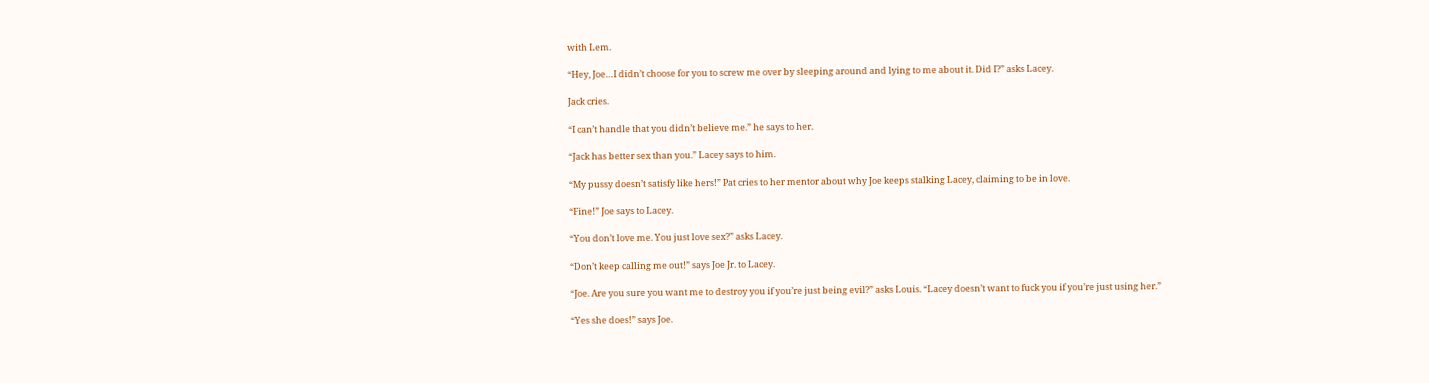with Lem.

“Hey, Joe…I didn’t choose for you to screw me over by sleeping around and lying to me about it. Did I?” asks Lacey.

Jack cries.

“I can’t handle that you didn’t believe me.” he says to her.

“Jack has better sex than you.” Lacey says to him.

“My pussy doesn’t satisfy like hers!” Pat cries to her mentor about why Joe keeps stalking Lacey, claiming to be in love.

“Fine!” Joe says to Lacey.

“You don’t love me. You just love sex?” asks Lacey.

“Don’t keep calling me out!” says Joe Jr. to Lacey.

“Joe. Are you sure you want me to destroy you if you’re just being evil?” asks Louis. “Lacey doesn’t want to fuck you if you’re just using her.”

“Yes she does!” says Joe.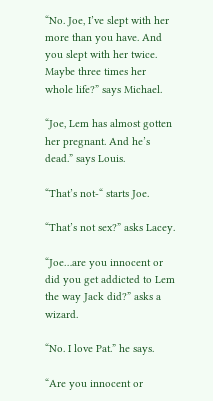“No. Joe, I’ve slept with her more than you have. And you slept with her twice. Maybe three times her whole life?” says Michael.

“Joe, Lem has almost gotten her pregnant. And he’s dead.” says Louis.

“That’s not-“ starts Joe.

“That’s not sex?” asks Lacey.

“Joe…are you innocent or did you get addicted to Lem the way Jack did?” asks a wizard.

“No. I love Pat.” he says.

“Are you innocent or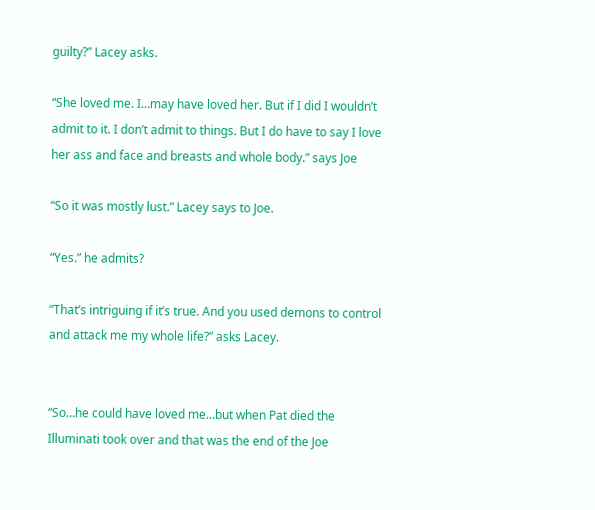guilty?” Lacey asks.

“She loved me. I…may have loved her. But if I did I wouldn’t admit to it. I don’t admit to things. But I do have to say I love her ass and face and breasts and whole body.” says Joe

“So it was mostly lust.” Lacey says to Joe.

“Yes.” he admits?

“That’s intriguing if it’s true. And you used demons to control and attack me my whole life?” asks Lacey.


“So…he could have loved me…but when Pat died the Illuminati took over and that was the end of the Joe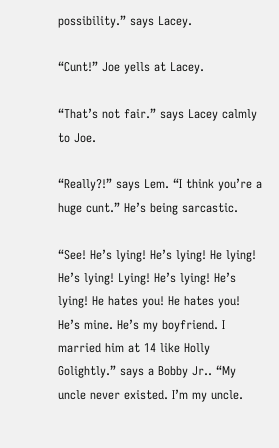possibility.” says Lacey.

“Cunt!” Joe yells at Lacey.

“That’s not fair.” says Lacey calmly to Joe.

“Really?!” says Lem. “I think you’re a huge cunt.” He’s being sarcastic.

“See! He’s lying! He’s lying! He lying! He’s lying! Lying! He’s lying! He’s lying! He hates you! He hates you! He’s mine. He’s my boyfriend. I married him at 14 like Holly Golightly.” says a Bobby Jr.. “My uncle never existed. I’m my uncle.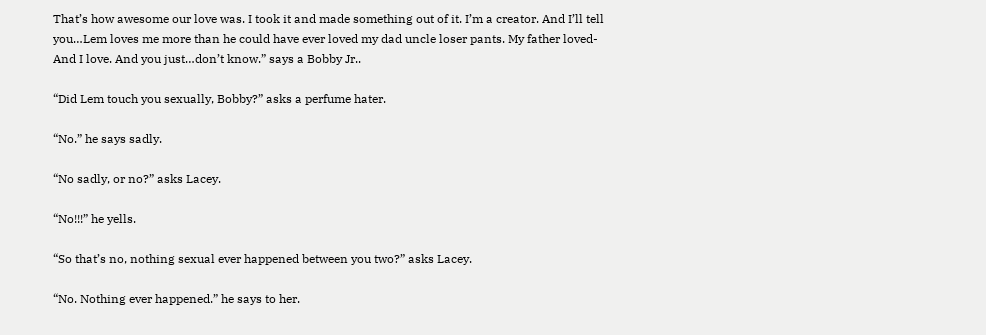That’s how awesome our love was. I took it and made something out of it. I’m a creator. And I’ll tell you…Lem loves me more than he could have ever loved my dad uncle loser pants. My father loved-And I love. And you just…don’t know.” says a Bobby Jr..

“Did Lem touch you sexually, Bobby?” asks a perfume hater.

“No.” he says sadly.

“No sadly, or no?” asks Lacey.

“No!!!” he yells.

“So that’s no, nothing sexual ever happened between you two?” asks Lacey.

“No. Nothing ever happened.” he says to her.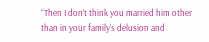“Then I don’t think you married him other than in your family’s delusion and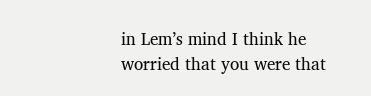in Lem’s mind I think he worried that you were that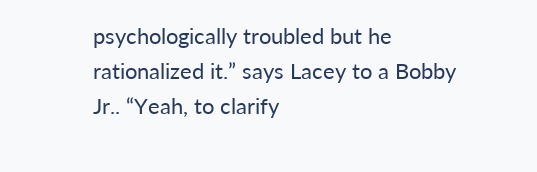psychologically troubled but he rationalized it.” says Lacey to a Bobby Jr.. “Yeah, to clarify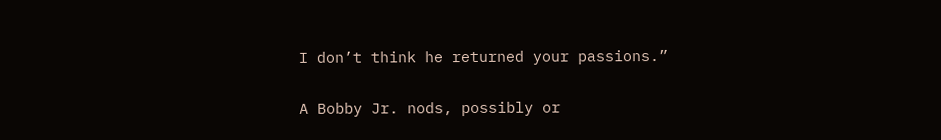I don’t think he returned your passions.”

A Bobby Jr. nods, possibly or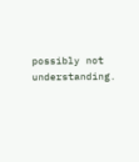possibly not understanding.